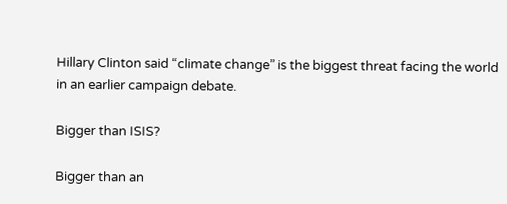Hillary Clinton said “climate change” is the biggest threat facing the world in an earlier campaign debate.

Bigger than ISIS?

Bigger than an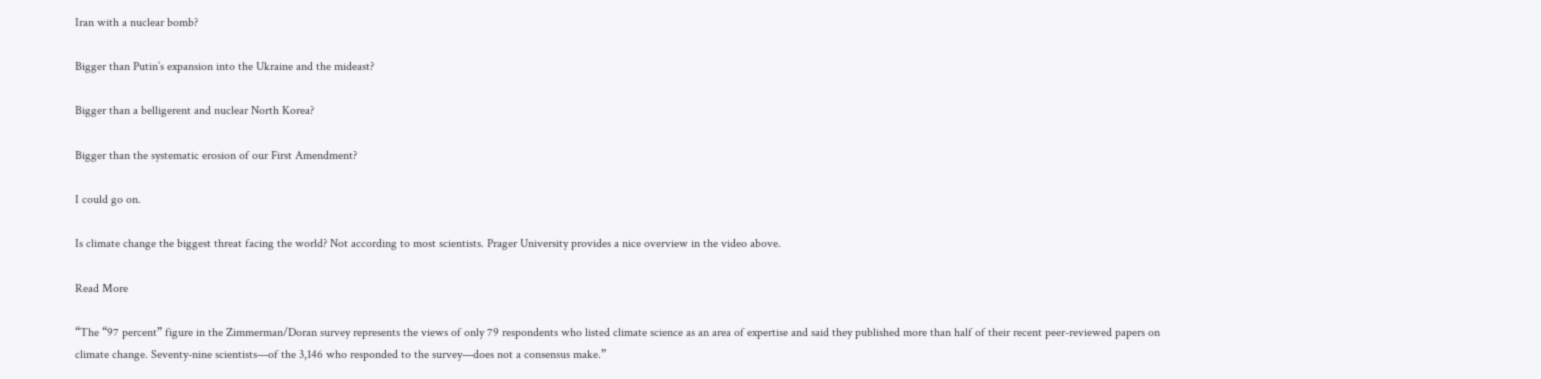Iran with a nuclear bomb?

Bigger than Putin’s expansion into the Ukraine and the mideast?

Bigger than a belligerent and nuclear North Korea?

Bigger than the systematic erosion of our First Amendment?

I could go on.

Is climate change the biggest threat facing the world? Not according to most scientists. Prager University provides a nice overview in the video above.

Read More

“The “97 percent” figure in the Zimmerman/Doran survey represents the views of only 79 respondents who listed climate science as an area of expertise and said they published more than half of their recent peer-reviewed papers on climate change. Seventy-nine scientists—of the 3,146 who responded to the survey—does not a consensus make.”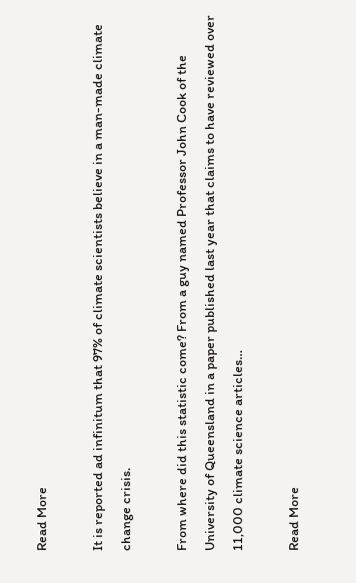Read More

It is reported ad infinitum that 97% of climate scientists believe in a man-made climate change crisis.

From where did this statistic come? From a guy named Professor John Cook of the University of Queensland in a paper published last year that claims to have reviewed over 11,000 climate science articles…

Read More